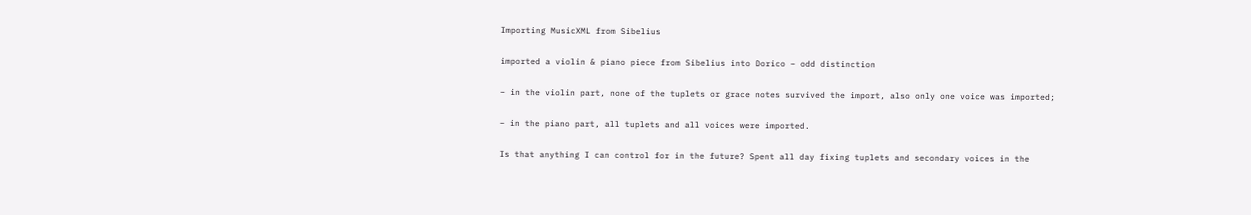Importing MusicXML from Sibelius

imported a violin & piano piece from Sibelius into Dorico – odd distinction

– in the violin part, none of the tuplets or grace notes survived the import, also only one voice was imported;

– in the piano part, all tuplets and all voices were imported.

Is that anything I can control for in the future? Spent all day fixing tuplets and secondary voices in the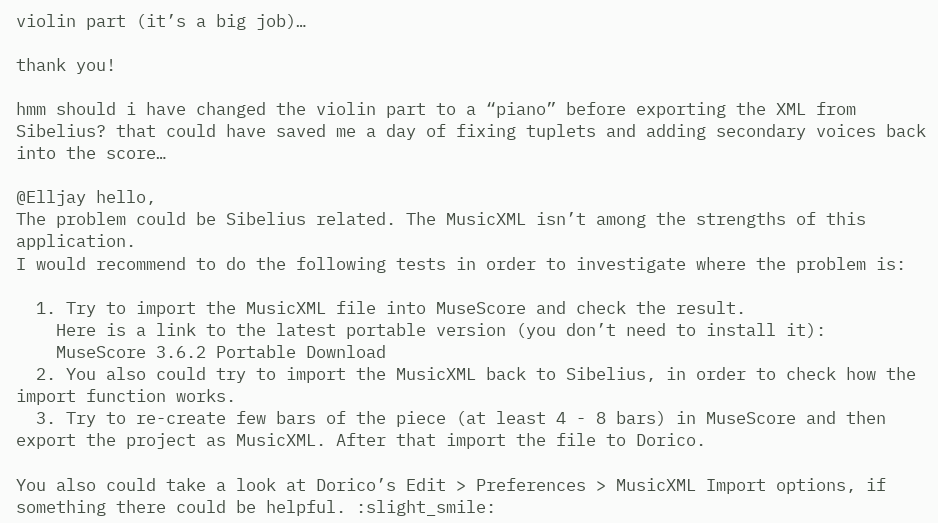violin part (it’s a big job)…

thank you!

hmm should i have changed the violin part to a “piano” before exporting the XML from Sibelius? that could have saved me a day of fixing tuplets and adding secondary voices back into the score…

@Elljay hello,
The problem could be Sibelius related. The MusicXML isn’t among the strengths of this application.
I would recommend to do the following tests in order to investigate where the problem is:

  1. Try to import the MusicXML file into MuseScore and check the result.
    Here is a link to the latest portable version (you don’t need to install it):
    MuseScore 3.6.2 Portable Download
  2. You also could try to import the MusicXML back to Sibelius, in order to check how the import function works.
  3. Try to re-create few bars of the piece (at least 4 - 8 bars) in MuseScore and then export the project as MusicXML. After that import the file to Dorico.

You also could take a look at Dorico’s Edit > Preferences > MusicXML Import options, if something there could be helpful. :slight_smile: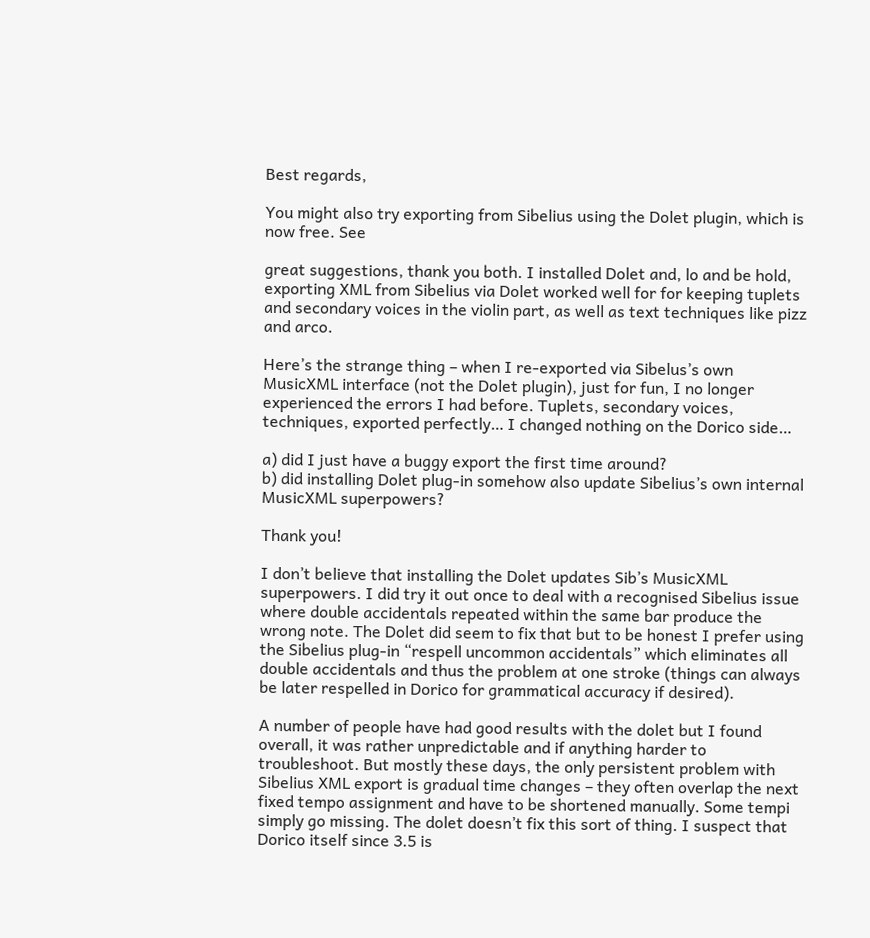Best regards,

You might also try exporting from Sibelius using the Dolet plugin, which is now free. See

great suggestions, thank you both. I installed Dolet and, lo and be hold, exporting XML from Sibelius via Dolet worked well for for keeping tuplets and secondary voices in the violin part, as well as text techniques like pizz and arco.

Here’s the strange thing – when I re-exported via Sibelus’s own MusicXML interface (not the Dolet plugin), just for fun, I no longer experienced the errors I had before. Tuplets, secondary voices, techniques, exported perfectly… I changed nothing on the Dorico side…

a) did I just have a buggy export the first time around?
b) did installing Dolet plug-in somehow also update Sibelius’s own internal MusicXML superpowers?

Thank you!

I don’t believe that installing the Dolet updates Sib’s MusicXML superpowers. I did try it out once to deal with a recognised Sibelius issue where double accidentals repeated within the same bar produce the wrong note. The Dolet did seem to fix that but to be honest I prefer using the Sibelius plug-in “respell uncommon accidentals” which eliminates all double accidentals and thus the problem at one stroke (things can always be later respelled in Dorico for grammatical accuracy if desired).

A number of people have had good results with the dolet but I found overall, it was rather unpredictable and if anything harder to troubleshoot. But mostly these days, the only persistent problem with Sibelius XML export is gradual time changes – they often overlap the next fixed tempo assignment and have to be shortened manually. Some tempi simply go missing. The dolet doesn’t fix this sort of thing. I suspect that Dorico itself since 3.5 is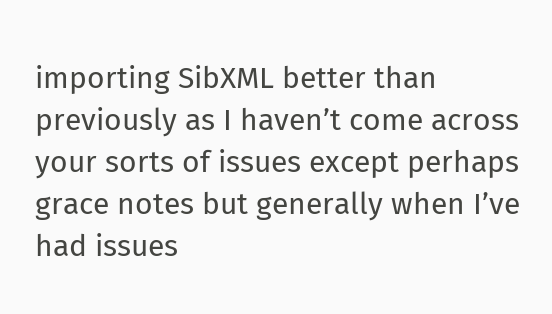importing SibXML better than previously as I haven’t come across your sorts of issues except perhaps grace notes but generally when I’ve had issues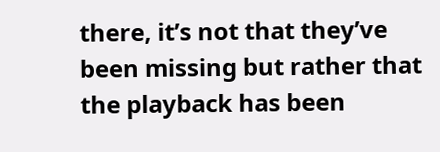there, it’s not that they’ve been missing but rather that the playback has been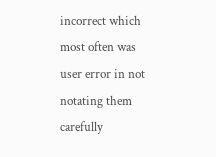incorrect which most often was user error in not notating them carefully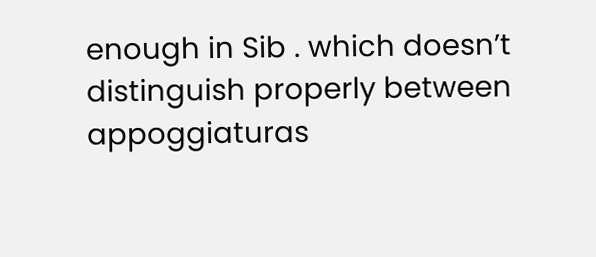enough in Sib . which doesn’t distinguish properly between appoggiaturas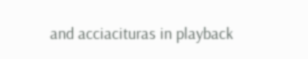and acciacituras in playback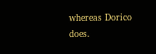whereas Dorico does.